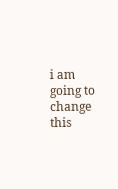i am going to change this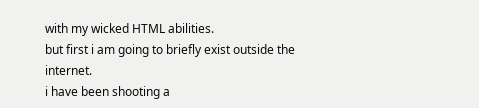with my wicked HTML abilities.
but first i am going to briefly exist outside the internet.
i have been shooting a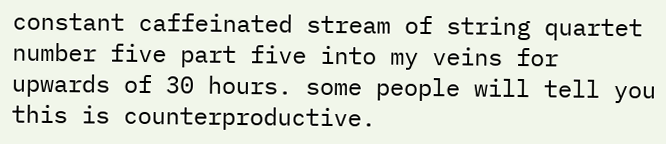constant caffeinated stream of string quartet number five part five into my veins for upwards of 30 hours. some people will tell you this is counterproductive.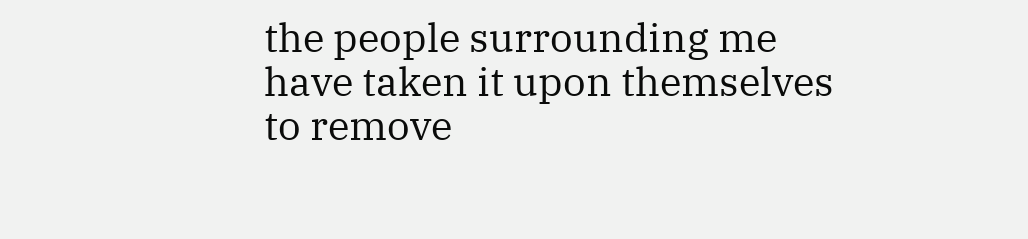the people surrounding me have taken it upon themselves to remove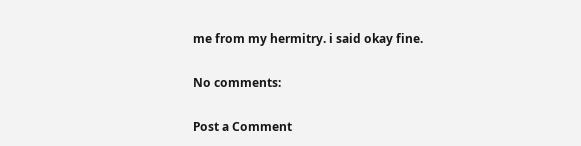me from my hermitry. i said okay fine.

No comments:

Post a Comment